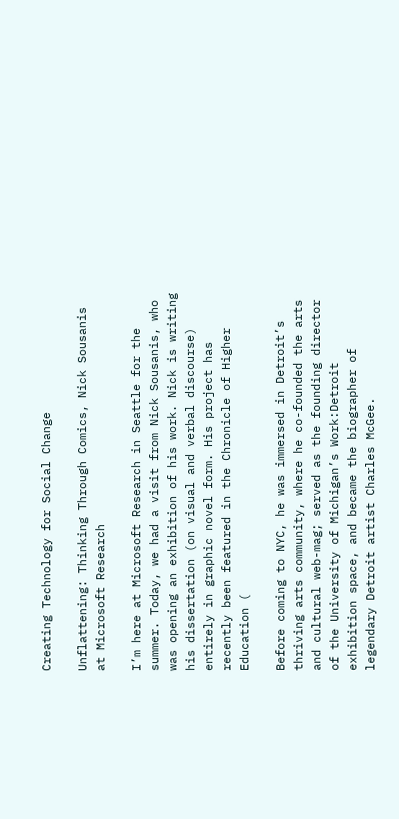Creating Technology for Social Change

Unflattening: Thinking Through Comics, Nick Sousanis at Microsoft Research

I’m here at Microsoft Research in Seattle for the summer. Today, we had a visit from Nick Sousanis, who was opening an exhibition of his work. Nick is writing his dissertation (on visual and verbal discourse) entirely in graphic novel form. His project has recently been featured in the Chronicle of Higher Education (

Before coming to NYC, he was immersed in Detroit’s thriving arts community, where he co-founded the arts and cultural web-mag; served as the founding director of the University of Michigan’s Work:Detroit exhibition space, and became the biographer of legendary Detroit artist Charles McGee.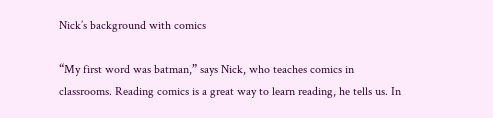Nick’s background with comics

“My first word was batman,” says Nick, who teaches comics in classrooms. Reading comics is a great way to learn reading, he tells us. In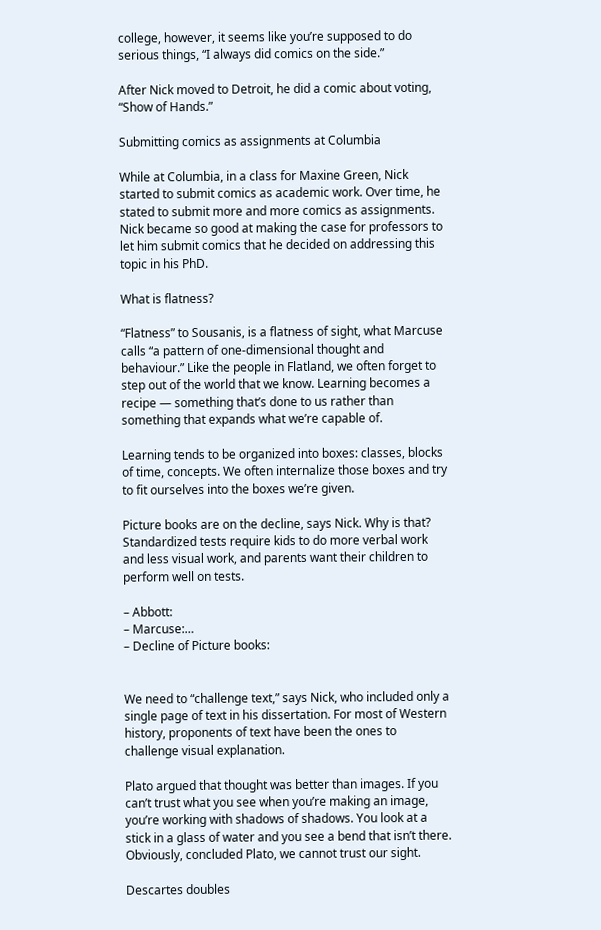college, however, it seems like you’re supposed to do serious things, “I always did comics on the side.”

After Nick moved to Detroit, he did a comic about voting, “Show of Hands.”

Submitting comics as assignments at Columbia

While at Columbia, in a class for Maxine Green, Nick started to submit comics as academic work. Over time, he stated to submit more and more comics as assignments. Nick became so good at making the case for professors to let him submit comics that he decided on addressing this topic in his PhD.

What is flatness?

“Flatness” to Sousanis, is a flatness of sight, what Marcuse calls “a pattern of one-dimensional thought and behaviour.” Like the people in Flatland, we often forget to step out of the world that we know. Learning becomes a recipe — something that’s done to us rather than something that expands what we’re capable of.

Learning tends to be organized into boxes: classes, blocks of time, concepts. We often internalize those boxes and try to fit ourselves into the boxes we’re given.

Picture books are on the decline, says Nick. Why is that? Standardized tests require kids to do more verbal work and less visual work, and parents want their children to perform well on tests.

– Abbott:
– Marcuse:…
– Decline of Picture books:


We need to “challenge text,” says Nick, who included only a single page of text in his dissertation. For most of Western history, proponents of text have been the ones to challenge visual explanation.

Plato argued that thought was better than images. If you can’t trust what you see when you’re making an image, you’re working with shadows of shadows. You look at a stick in a glass of water and you see a bend that isn’t there. Obviously, concluded Plato, we cannot trust our sight.

Descartes doubles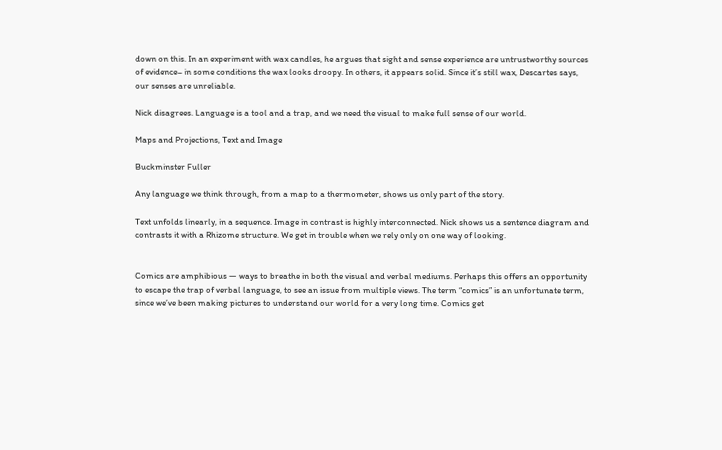down on this. In an experiment with wax candles, he argues that sight and sense experience are untrustworthy sources of evidence– in some conditions the wax looks droopy. In others, it appears solid. Since it’s still wax, Descartes says, our senses are unreliable.

Nick disagrees. Language is a tool and a trap, and we need the visual to make full sense of our world.

Maps and Projections, Text and Image

Buckminster Fuller

Any language we think through, from a map to a thermometer, shows us only part of the story.

Text unfolds linearly, in a sequence. Image in contrast is highly interconnected. Nick shows us a sentence diagram and contrasts it with a Rhizome structure. We get in trouble when we rely only on one way of looking.


Comics are amphibious — ways to breathe in both the visual and verbal mediums. Perhaps this offers an opportunity to escape the trap of verbal language, to see an issue from multiple views. The term “comics” is an unfortunate term, since we’ve been making pictures to understand our world for a very long time. Comics get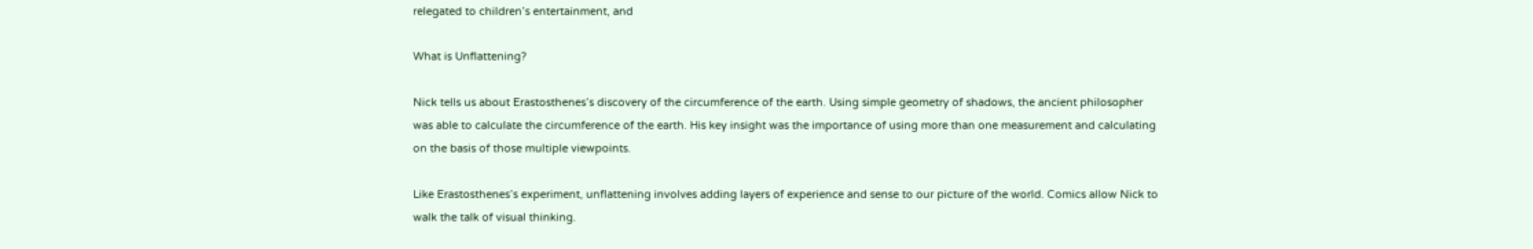relegated to children’s entertainment, and

What is Unflattening?

Nick tells us about Erastosthenes’s discovery of the circumference of the earth. Using simple geometry of shadows, the ancient philosopher was able to calculate the circumference of the earth. His key insight was the importance of using more than one measurement and calculating on the basis of those multiple viewpoints.

Like Erastosthenes’s experiment, unflattening involves adding layers of experience and sense to our picture of the world. Comics allow Nick to walk the talk of visual thinking.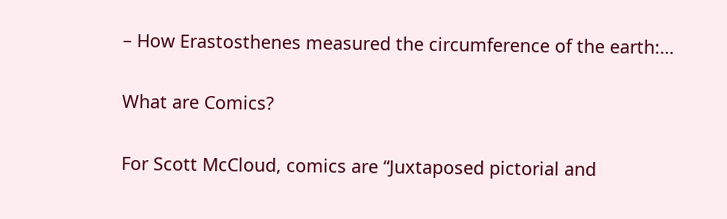– How Erastosthenes measured the circumference of the earth:…

What are Comics?

For Scott McCloud, comics are “Juxtaposed pictorial and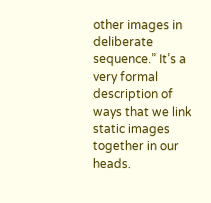other images in deliberate sequence.” It’s a very formal description of ways that we link static images together in our heads.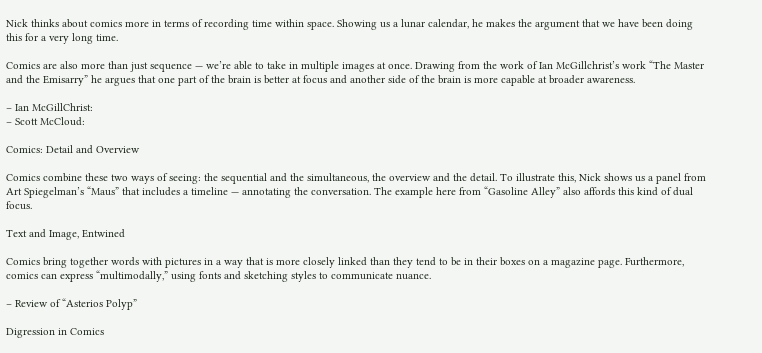Nick thinks about comics more in terms of recording time within space. Showing us a lunar calendar, he makes the argument that we have been doing this for a very long time.

Comics are also more than just sequence — we’re able to take in multiple images at once. Drawing from the work of Ian McGillchrist’s work “The Master and the Emisarry” he argues that one part of the brain is better at focus and another side of the brain is more capable at broader awareness.

– Ian McGillChrist:
– Scott McCloud:

Comics: Detail and Overview

Comics combine these two ways of seeing: the sequential and the simultaneous, the overview and the detail. To illustrate this, Nick shows us a panel from Art Spiegelman’s “Maus” that includes a timeline — annotating the conversation. The example here from “Gasoline Alley” also affords this kind of dual focus.

Text and Image, Entwined

Comics bring together words with pictures in a way that is more closely linked than they tend to be in their boxes on a magazine page. Furthermore, comics can express “multimodally,” using fonts and sketching styles to communicate nuance.

– Review of “Asterios Polyp”

Digression in Comics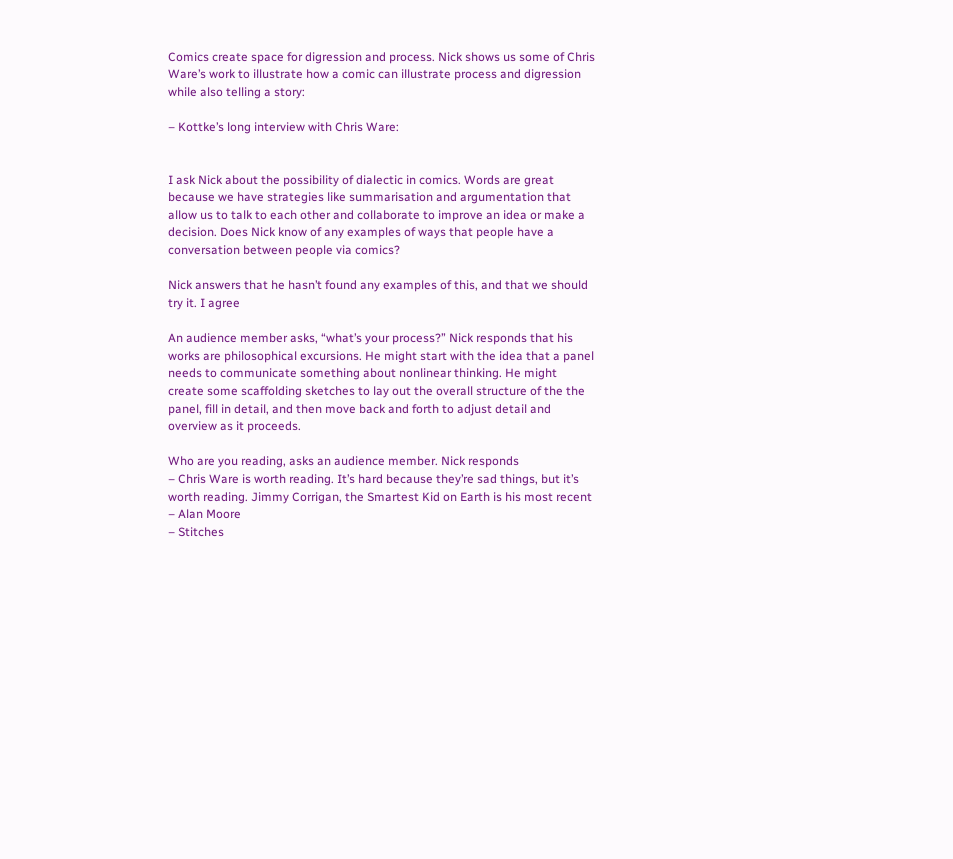Comics create space for digression and process. Nick shows us some of Chris Ware’s work to illustrate how a comic can illustrate process and digression while also telling a story:

– Kottke’s long interview with Chris Ware:


I ask Nick about the possibility of dialectic in comics. Words are great because we have strategies like summarisation and argumentation that allow us to talk to each other and collaborate to improve an idea or make a decision. Does Nick know of any examples of ways that people have a conversation between people via comics?

Nick answers that he hasn’t found any examples of this, and that we should try it. I agree

An audience member asks, “what’s your process?” Nick responds that his works are philosophical excursions. He might start with the idea that a panel needs to communicate something about nonlinear thinking. He might create some scaffolding sketches to lay out the overall structure of the the panel, fill in detail, and then move back and forth to adjust detail and overview as it proceeds.

Who are you reading, asks an audience member. Nick responds
– Chris Ware is worth reading. It’s hard because they’re sad things, but it’s worth reading. Jimmy Corrigan, the Smartest Kid on Earth is his most recent
– Alan Moore
– Stitches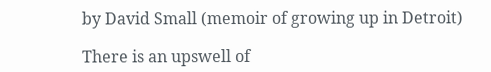by David Small (memoir of growing up in Detroit)

There is an upswell of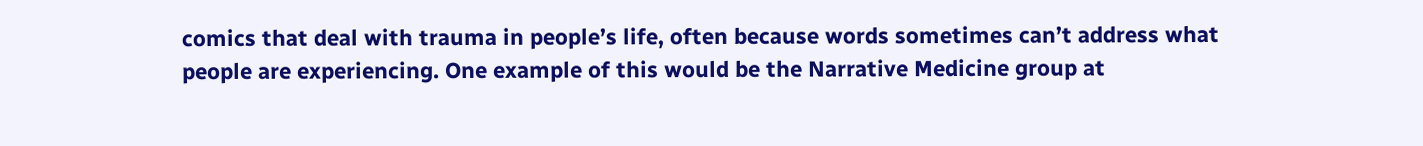comics that deal with trauma in people’s life, often because words sometimes can’t address what people are experiencing. One example of this would be the Narrative Medicine group at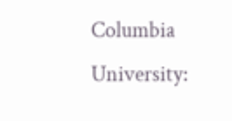Columbia University: